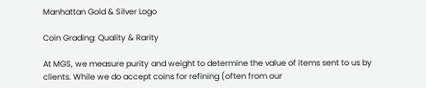Manhattan Gold & Silver Logo

Coin Grading: Quality & Rarity

At MGS, we measure purity and weight to determine the value of items sent to us by clients. While we do accept coins for refining (often from our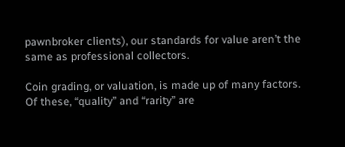pawnbroker clients), our standards for value aren’t the same as professional collectors.

Coin grading, or valuation, is made up of many factors. Of these, “quality” and “rarity” are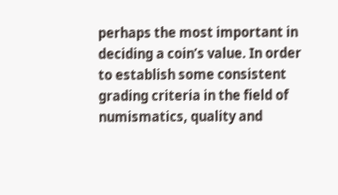perhaps the most important in deciding a coin’s value. In order to establish some consistent grading criteria in the field of numismatics, quality and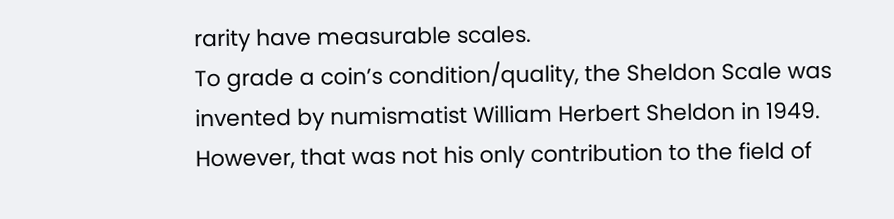rarity have measurable scales.
To grade a coin’s condition/quality, the Sheldon Scale was invented by numismatist William Herbert Sheldon in 1949. However, that was not his only contribution to the field of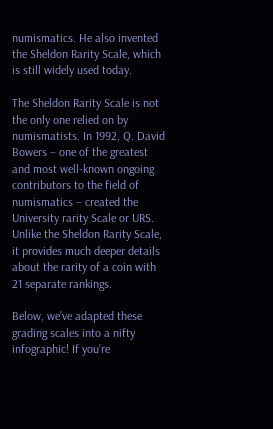numismatics. He also invented the Sheldon Rarity Scale, which is still widely used today.

The Sheldon Rarity Scale is not the only one relied on by numismatists. In 1992, Q. David Bowers – one of the greatest and most well-known ongoing contributors to the field of numismatics – created the University rarity Scale or URS. Unlike the Sheldon Rarity Scale, it provides much deeper details about the rarity of a coin with 21 separate rankings.

Below, we’ve adapted these grading scales into a nifty infographic! If you’re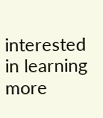interested in learning more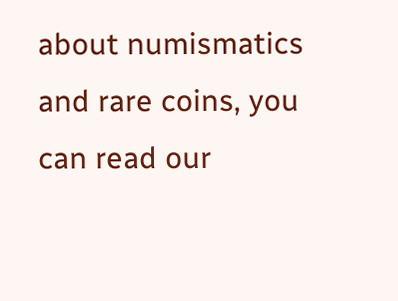about numismatics and rare coins, you can read our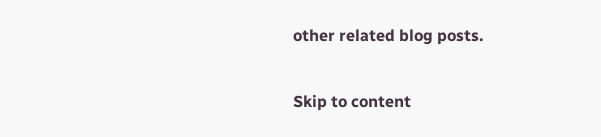other related blog posts.

Skip to content